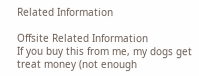Related Information

Offsite Related Information
If you buy this from me, my dogs get treat money (not enough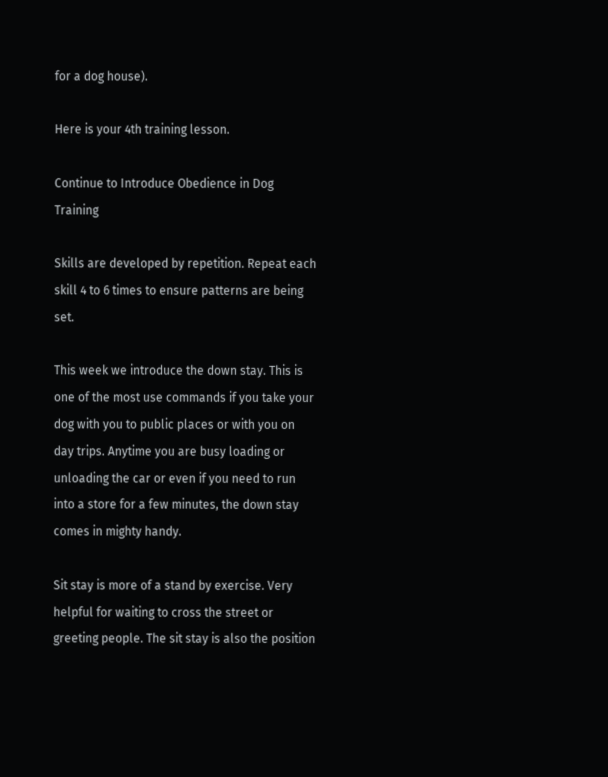for a dog house).

Here is your 4th training lesson.

Continue to Introduce Obedience in Dog Training

Skills are developed by repetition. Repeat each skill 4 to 6 times to ensure patterns are being set.

This week we introduce the down stay. This is one of the most use commands if you take your dog with you to public places or with you on day trips. Anytime you are busy loading or unloading the car or even if you need to run into a store for a few minutes, the down stay comes in mighty handy.

Sit stay is more of a stand by exercise. Very helpful for waiting to cross the street or greeting people. The sit stay is also the position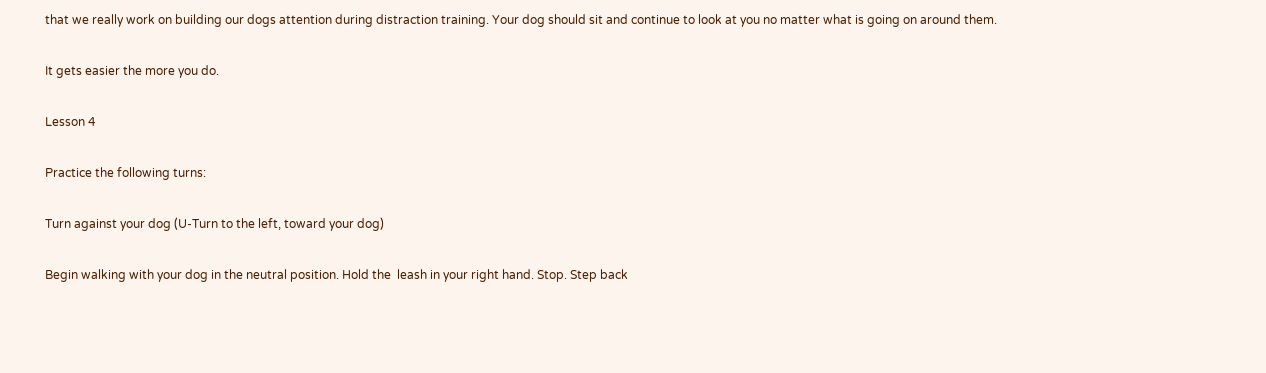that we really work on building our dogs attention during distraction training. Your dog should sit and continue to look at you no matter what is going on around them.

It gets easier the more you do.

Lesson 4

Practice the following turns:

Turn against your dog (U-Turn to the left, toward your dog)

Begin walking with your dog in the neutral position. Hold the  leash in your right hand. Stop. Step back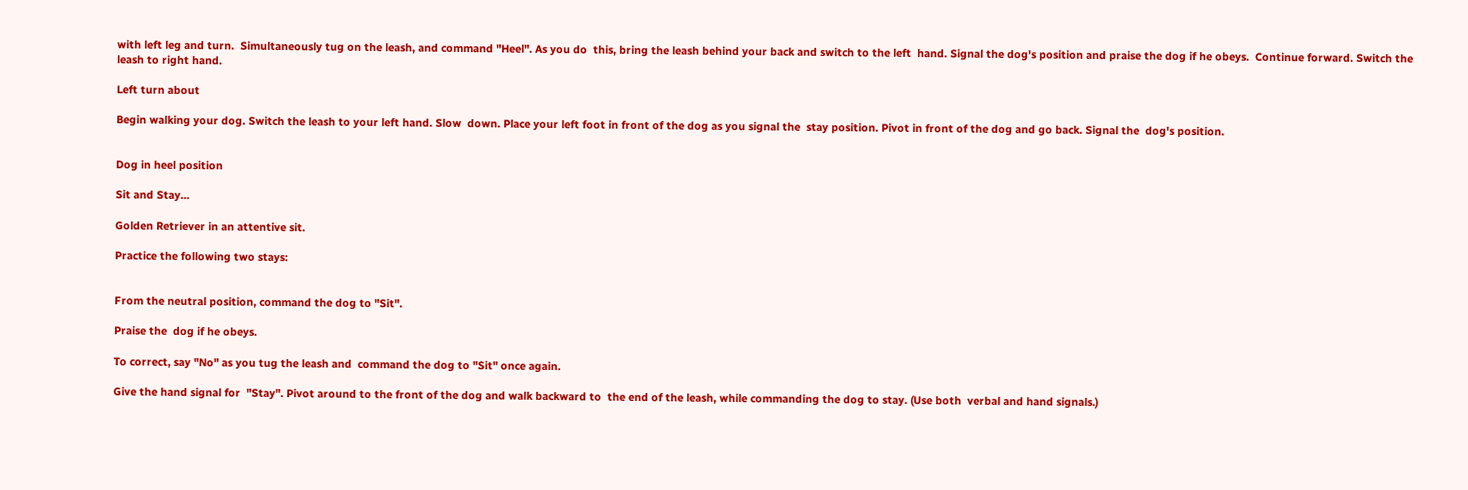with left leg and turn.  Simultaneously tug on the leash, and command "Heel". As you do  this, bring the leash behind your back and switch to the left  hand. Signal the dog's position and praise the dog if he obeys.  Continue forward. Switch the leash to right hand.

Left turn about

Begin walking your dog. Switch the leash to your left hand. Slow  down. Place your left foot in front of the dog as you signal the  stay position. Pivot in front of the dog and go back. Signal the  dog's position.


Dog in heel position

Sit and Stay...

Golden Retriever in an attentive sit.

Practice the following two stays:


From the neutral position, command the dog to "Sit".

Praise the  dog if he obeys.

To correct, say "No" as you tug the leash and  command the dog to "Sit" once again.

Give the hand signal for  "Stay". Pivot around to the front of the dog and walk backward to  the end of the leash, while commanding the dog to stay. (Use both  verbal and hand signals.)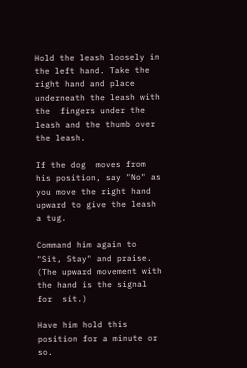Hold the leash loosely in the left hand. Take the right hand and place underneath the leash with the  fingers under the leash and the thumb over the leash.

If the dog  moves from his position, say "No" as you move the right hand  upward to give the leash a tug.

Command him again to "Sit, Stay" and praise. (The upward movement with the hand is the signal for  sit.)

Have him hold this position for a minute or so.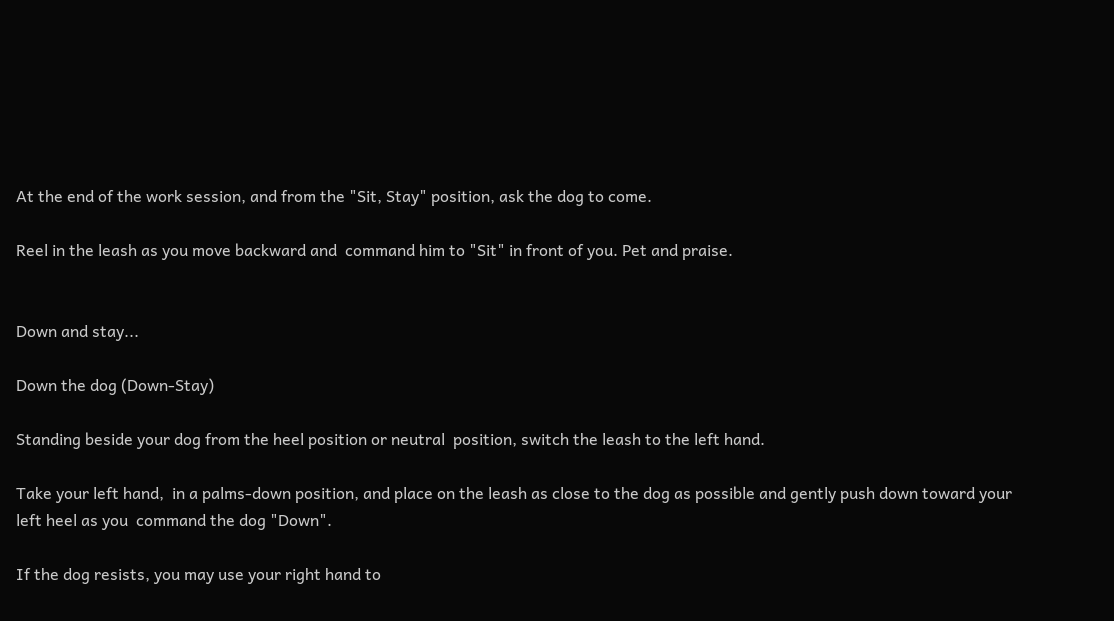At the end of the work session, and from the "Sit, Stay" position, ask the dog to come.

Reel in the leash as you move backward and  command him to "Sit" in front of you. Pet and praise.


Down and stay...

Down the dog (Down-Stay)

Standing beside your dog from the heel position or neutral  position, switch the leash to the left hand.

Take your left hand,  in a palms-down position, and place on the leash as close to the dog as possible and gently push down toward your left heel as you  command the dog "Down".

If the dog resists, you may use your right hand to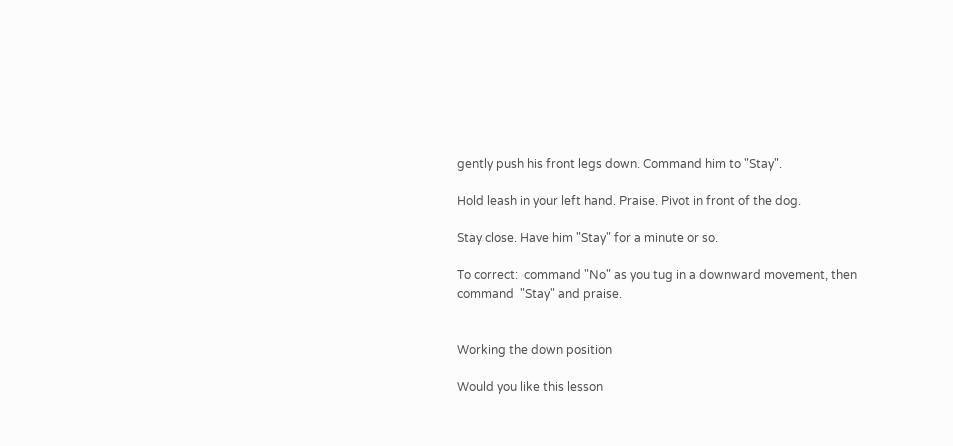gently push his front legs down. Command him to "Stay".

Hold leash in your left hand. Praise. Pivot in front of the dog.

Stay close. Have him "Stay" for a minute or so.

To correct:  command "No" as you tug in a downward movement, then command  "Stay" and praise.


Working the down position

Would you like this lesson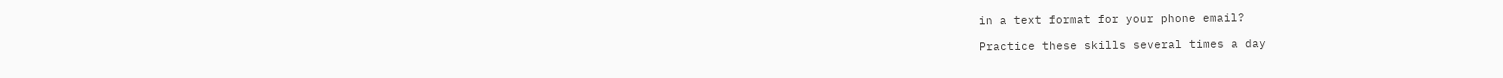in a text format for your phone email?

Practice these skills several times a day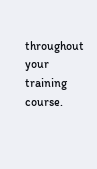throughout your training course.